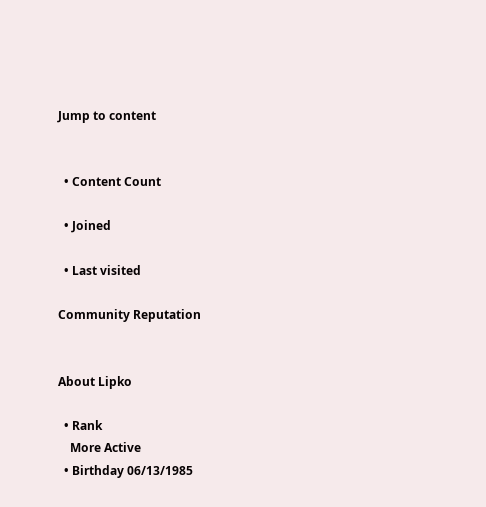Jump to content


  • Content Count

  • Joined

  • Last visited

Community Reputation


About Lipko

  • Rank
    More Active
  • Birthday 06/13/1985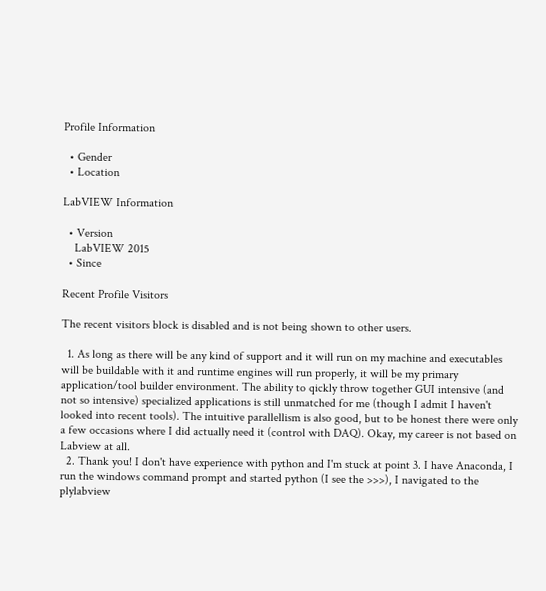Profile Information

  • Gender
  • Location

LabVIEW Information

  • Version
    LabVIEW 2015
  • Since

Recent Profile Visitors

The recent visitors block is disabled and is not being shown to other users.

  1. As long as there will be any kind of support and it will run on my machine and executables will be buildable with it and runtime engines will run properly, it will be my primary application/tool builder environment. The ability to qickly throw together GUI intensive (and not so intensive) specialized applications is still unmatched for me (though I admit I haven't looked into recent tools). The intuitive parallellism is also good, but to be honest there were only a few occasions where I did actually need it (control with DAQ). Okay, my career is not based on Labview at all.
  2. Thank you! I don't have experience with python and I'm stuck at point 3. I have Anaconda, I run the windows command prompt and started python (I see the >>>), I navigated to the plylabview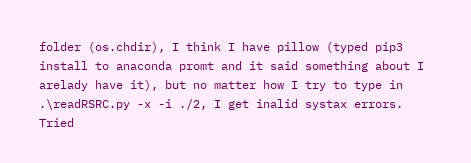folder (os.chdir), I think I have pillow (typed pip3 install to anaconda promt and it said something about I arelady have it), but no matter how I try to type in .\readRSRC.py -x -i ./2, I get inalid systax errors. Tried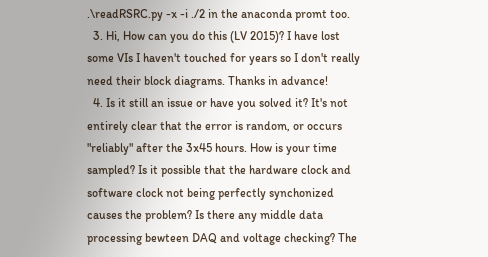.\readRSRC.py -x -i ./2 in the anaconda promt too.
  3. Hi, How can you do this (LV 2015)? I have lost some VIs I haven't touched for years so I don't really need their block diagrams. Thanks in advance!
  4. Is it still an issue or have you solved it? It's not entirely clear that the error is random, or occurs "reliably" after the 3x45 hours. How is your time sampled? Is it possible that the hardware clock and software clock not being perfectly synchonized causes the problem? Is there any middle data processing bewteen DAQ and voltage checking? The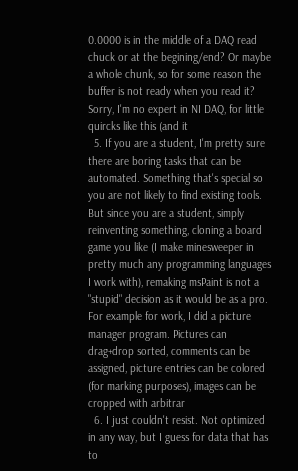0.0000 is in the middle of a DAQ read chuck or at the begining/end? Or maybe a whole chunk, so for some reason the buffer is not ready when you read it? Sorry, I'm no expert in NI DAQ, for little quircks like this (and it
  5. If you are a student, I'm pretty sure there are boring tasks that can be automated. Something that's special so you are not likely to find existing tools. But since you are a student, simply reinventing something, cloning a board game you like (I make minesweeper in pretty much any programming languages I work with), remaking msPaint is not a "stupid" decision as it would be as a pro. For example for work, I did a picture manager program. Pictures can drag+drop sorted, comments can be assigned, picture entries can be colored (for marking purposes), images can be cropped with arbitrar
  6. I just couldn't resist. Not optimized in any way, but I guess for data that has to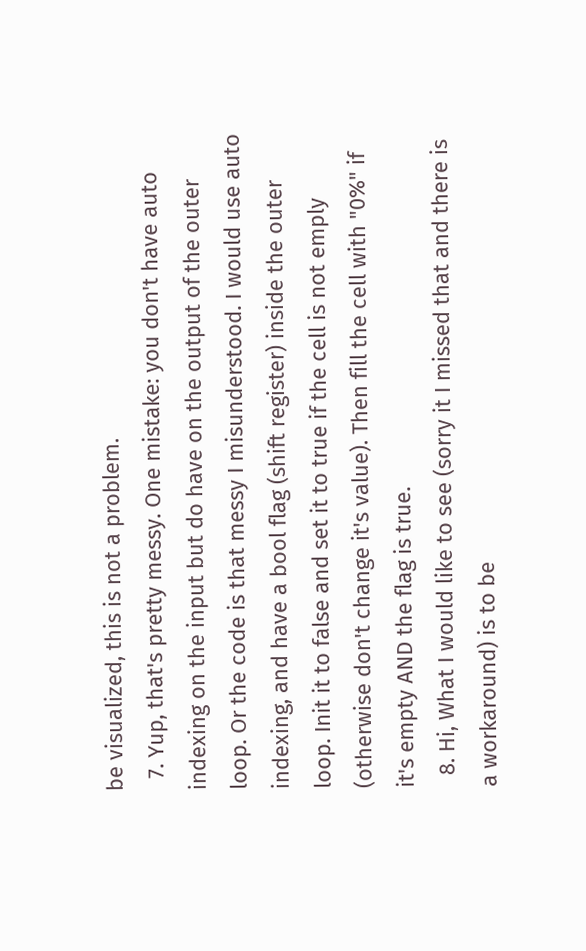be visualized, this is not a problem.
  7. Yup, that's pretty messy. One mistake: you don't have auto indexing on the input but do have on the output of the outer loop. Or the code is that messy I misunderstood. I would use auto indexing, and have a bool flag (shift register) inside the outer loop. Init it to false and set it to true if the cell is not emply (otherwise don't change it's value). Then fill the cell with "0%" if it's empty AND the flag is true.
  8. Hi, What I would like to see (sorry it I missed that and there is a workaround) is to be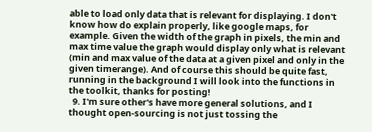able to load only data that is relevant for displaying. I don't know how do explain properly, like google maps, for example. Given the width of the graph in pixels, the min and max time value the graph would display only what is relevant (min and max value of the data at a given pixel and only in the given timerange). And of course this should be quite fast, running in the background I will look into the functions in the toolkit, thanks for posting!
  9. I'm sure other's have more general solutions, and I thought open-sourcing is not just tossing the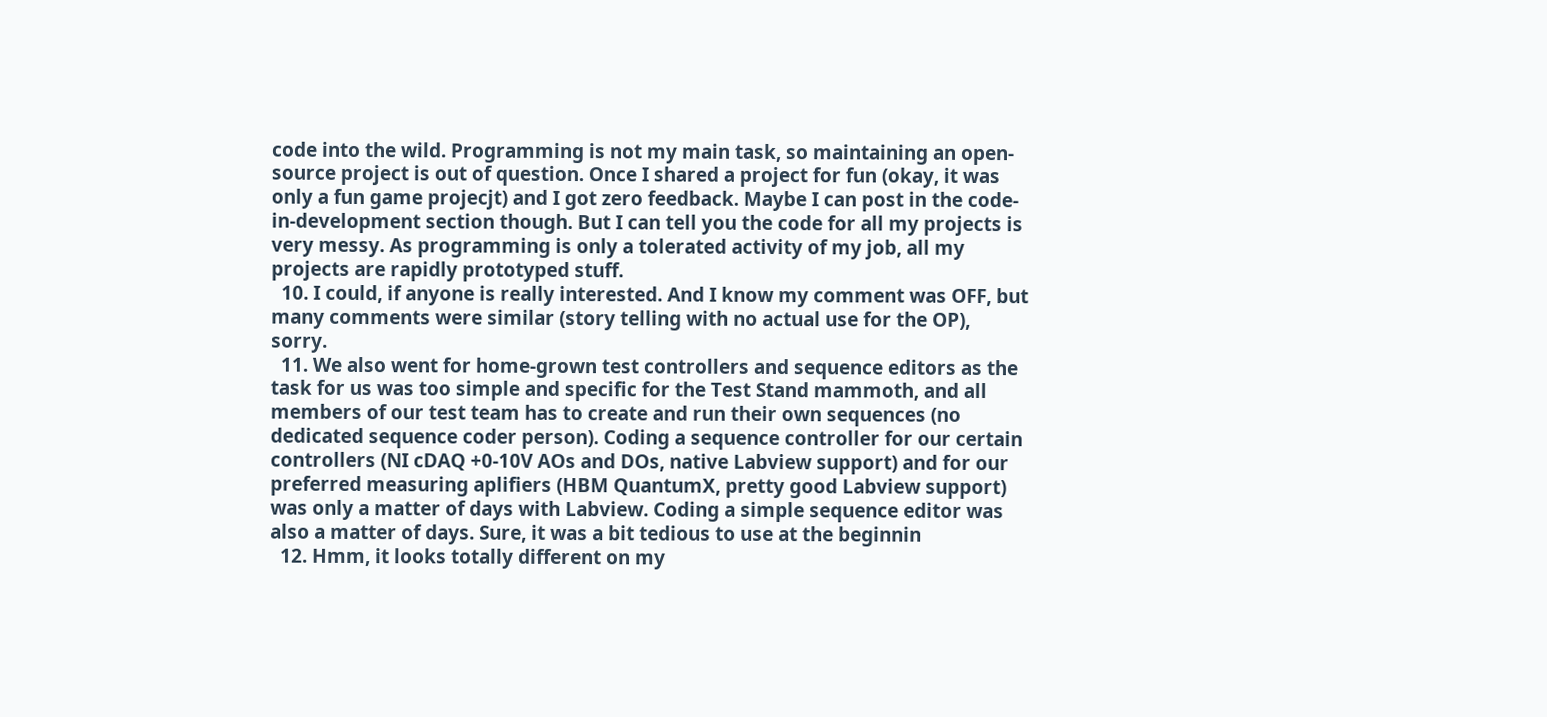code into the wild. Programming is not my main task, so maintaining an open-source project is out of question. Once I shared a project for fun (okay, it was only a fun game projecjt) and I got zero feedback. Maybe I can post in the code-in-development section though. But I can tell you the code for all my projects is very messy. As programming is only a tolerated activity of my job, all my projects are rapidly prototyped stuff.
  10. I could, if anyone is really interested. And I know my comment was OFF, but many comments were similar (story telling with no actual use for the OP), sorry.
  11. We also went for home-grown test controllers and sequence editors as the task for us was too simple and specific for the Test Stand mammoth, and all members of our test team has to create and run their own sequences (no dedicated sequence coder person). Coding a sequence controller for our certain controllers (NI cDAQ +0-10V AOs and DOs, native Labview support) and for our preferred measuring aplifiers (HBM QuantumX, pretty good Labview support) was only a matter of days with Labview. Coding a simple sequence editor was also a matter of days. Sure, it was a bit tedious to use at the beginnin
  12. Hmm, it looks totally different on my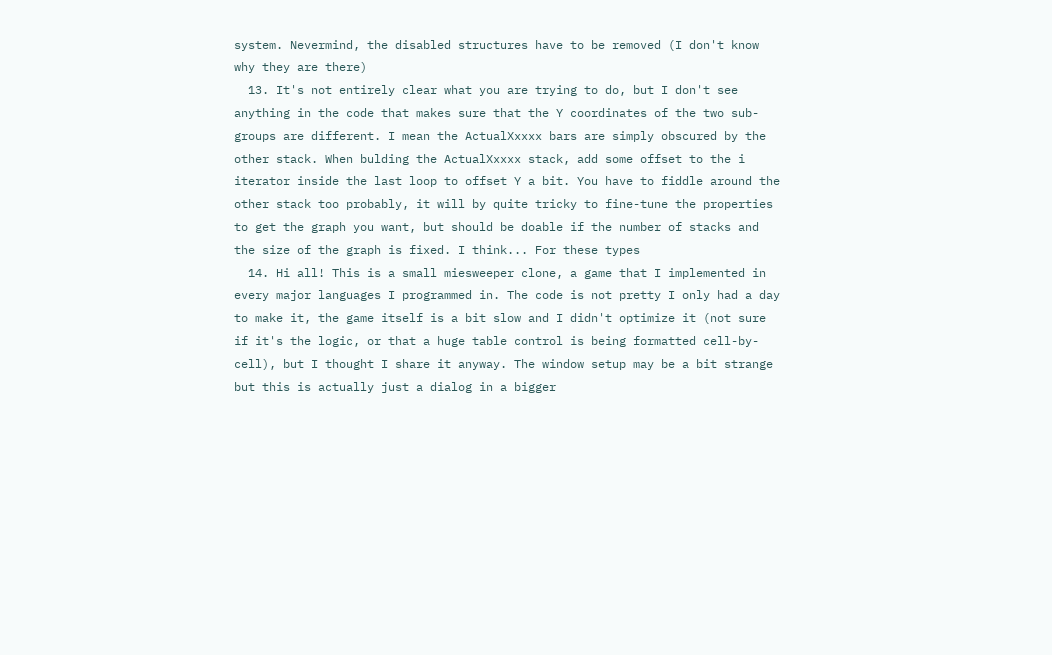system. Nevermind, the disabled structures have to be removed (I don't know why they are there)
  13. It's not entirely clear what you are trying to do, but I don't see anything in the code that makes sure that the Y coordinates of the two sub-groups are different. I mean the ActualXxxxx bars are simply obscured by the other stack. When bulding the ActualXxxxx stack, add some offset to the i iterator inside the last loop to offset Y a bit. You have to fiddle around the other stack too probably, it will by quite tricky to fine-tune the properties to get the graph you want, but should be doable if the number of stacks and the size of the graph is fixed. I think... For these types
  14. Hi all! This is a small miesweeper clone, a game that I implemented in every major languages I programmed in. The code is not pretty I only had a day to make it, the game itself is a bit slow and I didn't optimize it (not sure if it's the logic, or that a huge table control is being formatted cell-by-cell), but I thought I share it anyway. The window setup may be a bit strange but this is actually just a dialog in a bigger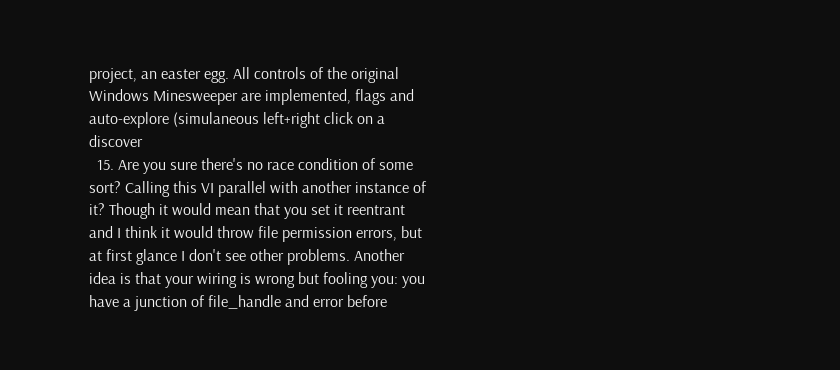project, an easter egg. All controls of the original Windows Minesweeper are implemented, flags and auto-explore (simulaneous left+right click on a discover
  15. Are you sure there's no race condition of some sort? Calling this VI parallel with another instance of it? Though it would mean that you set it reentrant and I think it would throw file permission errors, but at first glance I don't see other problems. Another idea is that your wiring is wrong but fooling you: you have a junction of file_handle and error before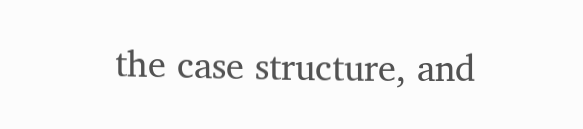the case structure, and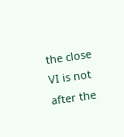the close VI is not after the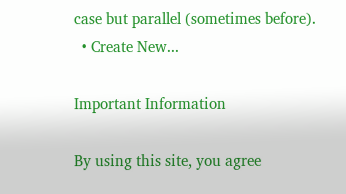case but parallel (sometimes before).
  • Create New...

Important Information

By using this site, you agree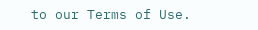to our Terms of Use.